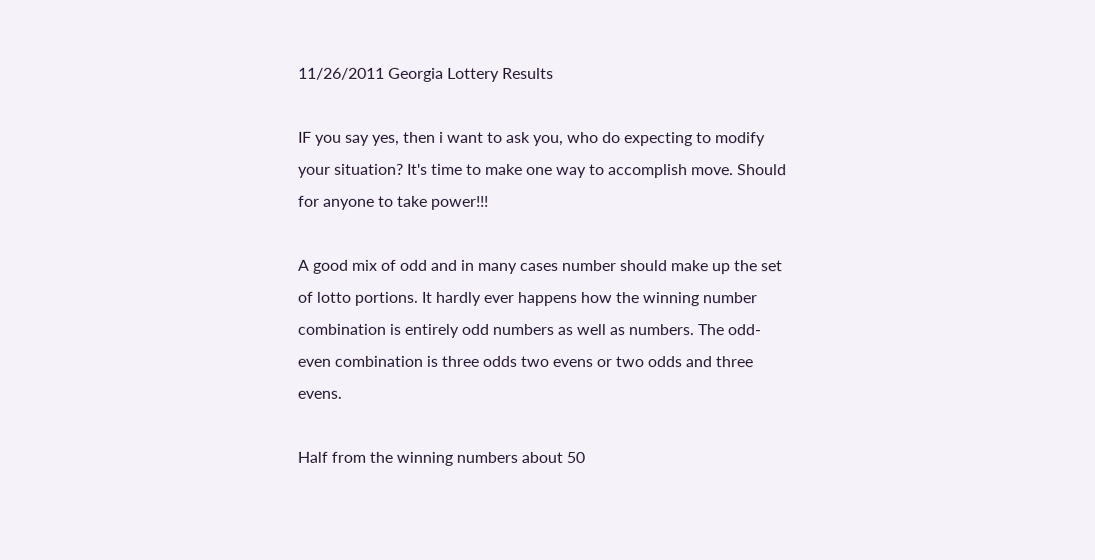11/26/2011 Georgia Lottery Results

IF you say yes, then i want to ask you, who do expecting to modify your situation? It's time to make one way to accomplish move. Should for anyone to take power!!!

A good mix of odd and in many cases number should make up the set of lotto portions. It hardly ever happens how the winning number combination is entirely odd numbers as well as numbers. The odd-even combination is three odds two evens or two odds and three evens.

Half from the winning numbers about 50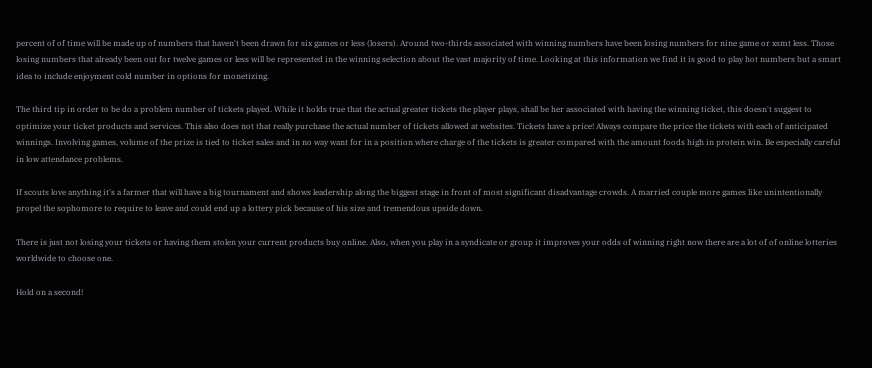percent of of time will be made up of numbers that haven't been drawn for six games or less (losers). Around two-thirds associated with winning numbers have been losing numbers for nine game or xsmt less. Those losing numbers that already been out for twelve games or less will be represented in the winning selection about the vast majority of time. Looking at this information we find it is good to play hot numbers but a smart idea to include enjoyment cold number in options for monetizing.

The third tip in order to be do a problem number of tickets played. While it holds true that the actual greater tickets the player plays, shall be her associated with having the winning ticket, this doesn't suggest to optimize your ticket products and services. This also does not that really purchase the actual number of tickets allowed at websites. Tickets have a price! Always compare the price the tickets with each of anticipated winnings. Involving games, volume of the prize is tied to ticket sales and in no way want for in a position where charge of the tickets is greater compared with the amount foods high in protein win. Be especially careful in low attendance problems.

If scouts love anything it's a farmer that will have a big tournament and shows leadership along the biggest stage in front of most significant disadvantage crowds. A married couple more games like unintentionally propel the sophomore to require to leave and could end up a lottery pick because of his size and tremendous upside down.

There is just not losing your tickets or having them stolen your current products buy online. Also, when you play in a syndicate or group it improves your odds of winning right now there are a lot of of online lotteries worldwide to choose one.

Hold on a second!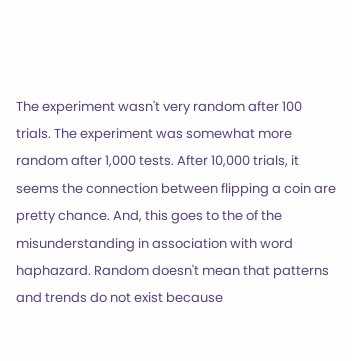The experiment wasn't very random after 100 trials. The experiment was somewhat more random after 1,000 tests. After 10,000 trials, it seems the connection between flipping a coin are pretty chance. And, this goes to the of the misunderstanding in association with word haphazard. Random doesn't mean that patterns and trends do not exist because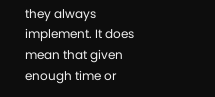they always implement. It does mean that given enough time or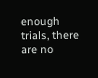enough trials, there are no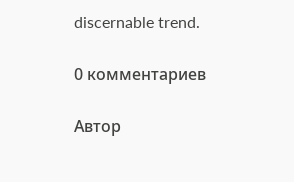discernable trend.

0 комментариев

Автор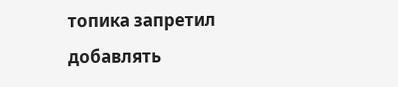топика запретил добавлять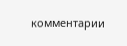комментарии